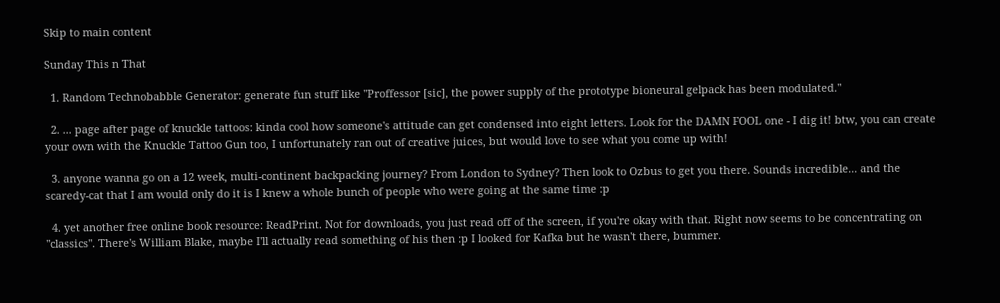Skip to main content

Sunday This n That

  1. Random Technobabble Generator: generate fun stuff like "Proffessor [sic], the power supply of the prototype bioneural gelpack has been modulated."

  2. ... page after page of knuckle tattoos: kinda cool how someone's attitude can get condensed into eight letters. Look for the DAMN FOOL one - I dig it! btw, you can create your own with the Knuckle Tattoo Gun too, I unfortunately ran out of creative juices, but would love to see what you come up with!

  3. anyone wanna go on a 12 week, multi-continent backpacking journey? From London to Sydney? Then look to Ozbus to get you there. Sounds incredible... and the scaredy-cat that I am would only do it is I knew a whole bunch of people who were going at the same time :p

  4. yet another free online book resource: ReadPrint. Not for downloads, you just read off of the screen, if you're okay with that. Right now seems to be concentrating on "classics". There's William Blake, maybe I'll actually read something of his then :p I looked for Kafka but he wasn't there, bummer.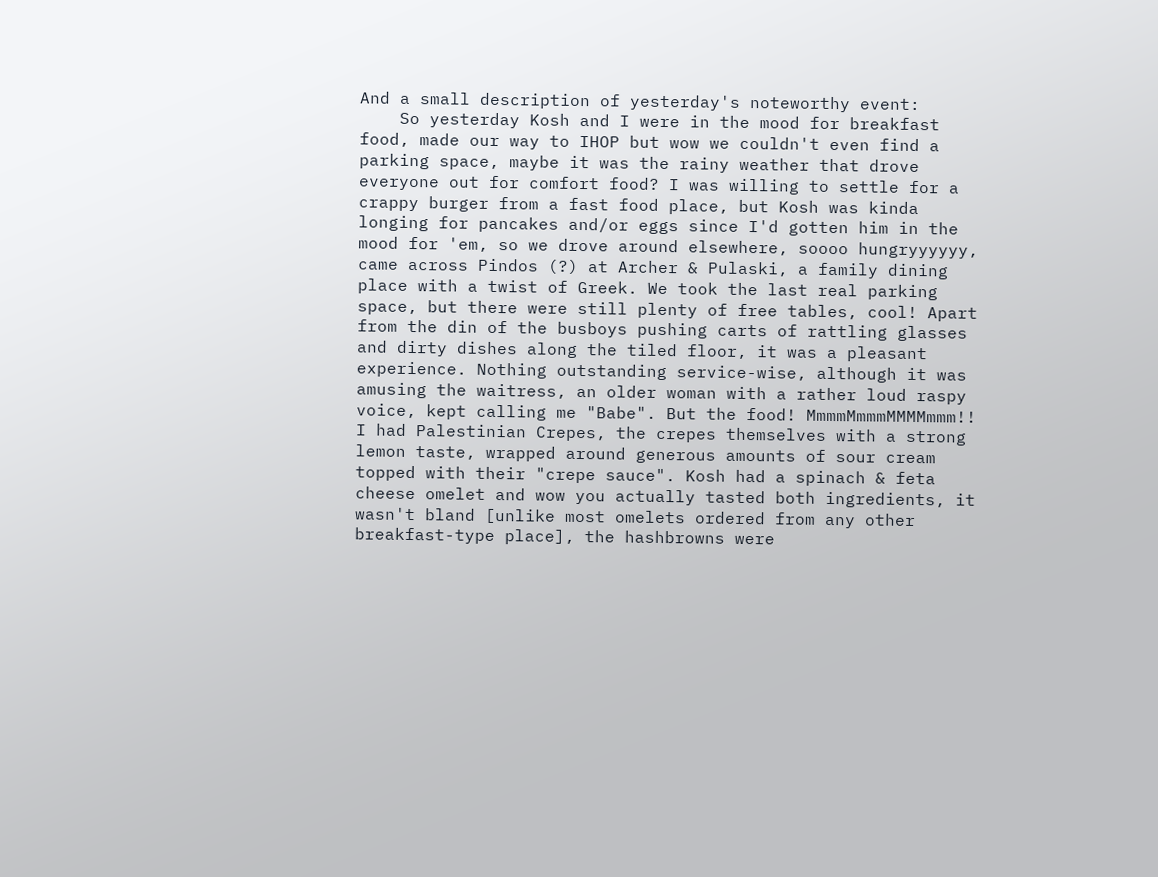And a small description of yesterday's noteworthy event:
    So yesterday Kosh and I were in the mood for breakfast food, made our way to IHOP but wow we couldn't even find a parking space, maybe it was the rainy weather that drove everyone out for comfort food? I was willing to settle for a crappy burger from a fast food place, but Kosh was kinda longing for pancakes and/or eggs since I'd gotten him in the mood for 'em, so we drove around elsewhere, soooo hungryyyyyy, came across Pindos (?) at Archer & Pulaski, a family dining place with a twist of Greek. We took the last real parking space, but there were still plenty of free tables, cool! Apart from the din of the busboys pushing carts of rattling glasses and dirty dishes along the tiled floor, it was a pleasant experience. Nothing outstanding service-wise, although it was amusing the waitress, an older woman with a rather loud raspy voice, kept calling me "Babe". But the food! MmmmMmmmMMMMmmm!! I had Palestinian Crepes, the crepes themselves with a strong lemon taste, wrapped around generous amounts of sour cream topped with their "crepe sauce". Kosh had a spinach & feta cheese omelet and wow you actually tasted both ingredients, it wasn't bland [unlike most omelets ordered from any other breakfast-type place], the hashbrowns were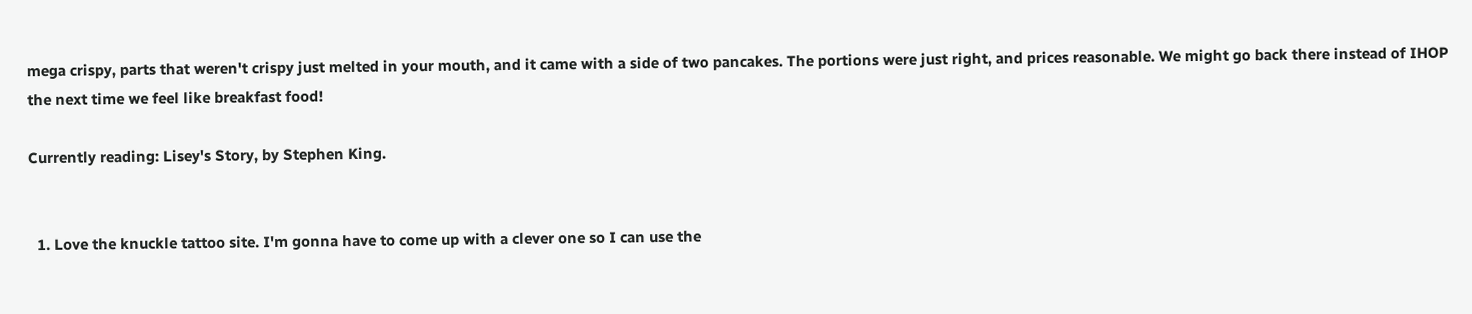mega crispy, parts that weren't crispy just melted in your mouth, and it came with a side of two pancakes. The portions were just right, and prices reasonable. We might go back there instead of IHOP the next time we feel like breakfast food!

Currently reading: Lisey's Story, by Stephen King.


  1. Love the knuckle tattoo site. I'm gonna have to come up with a clever one so I can use the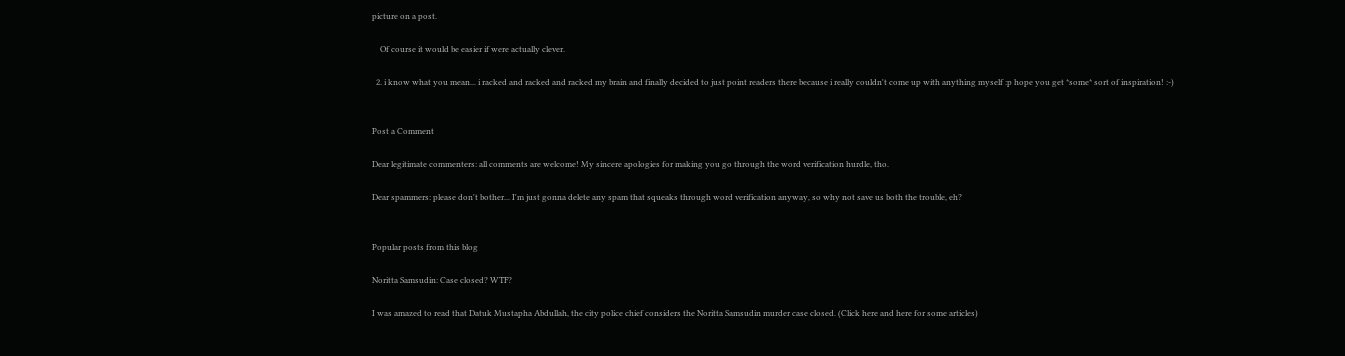picture on a post.

    Of course it would be easier if were actually clever.

  2. i know what you mean... i racked and racked and racked my brain and finally decided to just point readers there because i really couldn't come up with anything myself :p hope you get *some* sort of inspiration! :-)


Post a Comment

Dear legitimate commenters: all comments are welcome! My sincere apologies for making you go through the word verification hurdle, tho.

Dear spammers: please don't bother... I'm just gonna delete any spam that squeaks through word verification anyway, so why not save us both the trouble, eh?


Popular posts from this blog

Noritta Samsudin: Case closed? WTF?

I was amazed to read that Datuk Mustapha Abdullah, the city police chief considers the Noritta Samsudin murder case closed. (Click here and here for some articles)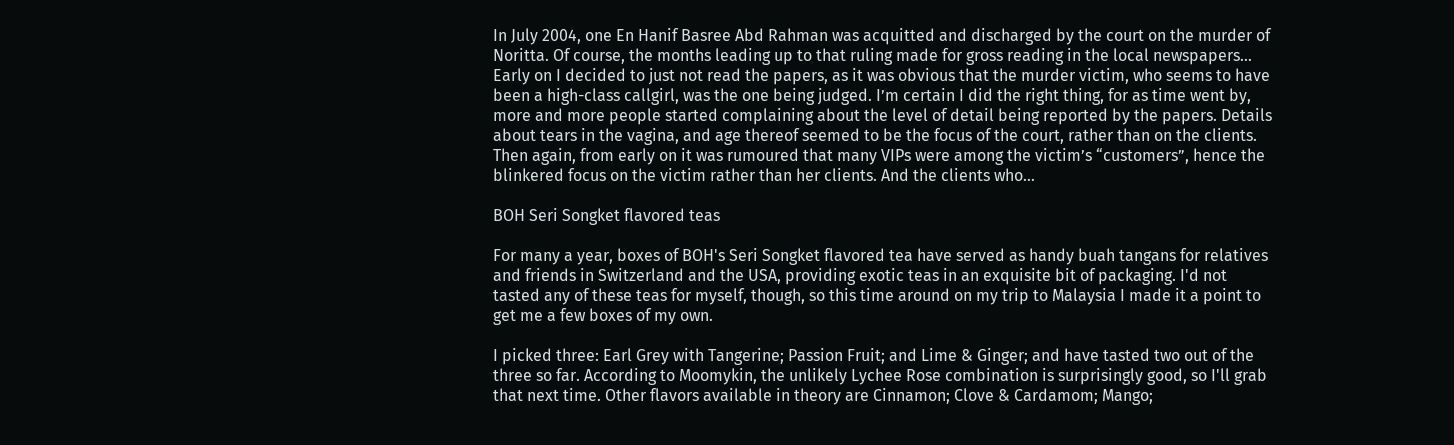In July 2004, one En Hanif Basree Abd Rahman was acquitted and discharged by the court on the murder of Noritta. Of course, the months leading up to that ruling made for gross reading in the local newspapers… Early on I decided to just not read the papers, as it was obvious that the murder victim, who seems to have been a high-class callgirl, was the one being judged. I’m certain I did the right thing, for as time went by, more and more people started complaining about the level of detail being reported by the papers. Details about tears in the vagina, and age thereof seemed to be the focus of the court, rather than on the clients. Then again, from early on it was rumoured that many VIPs were among the victim’s “customers”, hence the blinkered focus on the victim rather than her clients. And the clients who…

BOH Seri Songket flavored teas

For many a year, boxes of BOH's Seri Songket flavored tea have served as handy buah tangans for relatives and friends in Switzerland and the USA, providing exotic teas in an exquisite bit of packaging. I'd not tasted any of these teas for myself, though, so this time around on my trip to Malaysia I made it a point to get me a few boxes of my own.

I picked three: Earl Grey with Tangerine; Passion Fruit; and Lime & Ginger; and have tasted two out of the three so far. According to Moomykin, the unlikely Lychee Rose combination is surprisingly good, so I'll grab that next time. Other flavors available in theory are Cinnamon; Clove & Cardamom; Mango;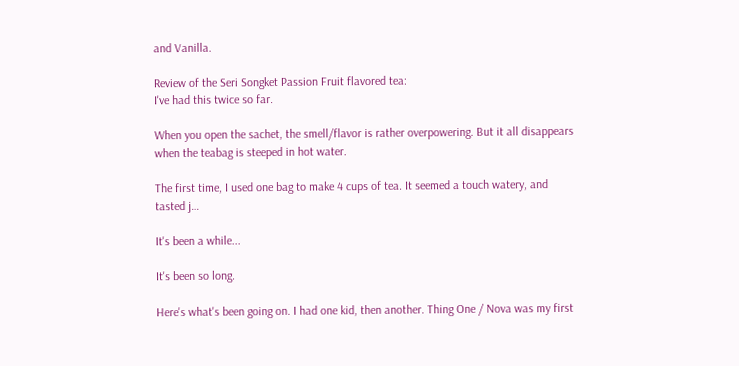and Vanilla.

Review of the Seri Songket Passion Fruit flavored tea:
I've had this twice so far.

When you open the sachet, the smell/flavor is rather overpowering. But it all disappears when the teabag is steeped in hot water.

The first time, I used one bag to make 4 cups of tea. It seemed a touch watery, and tasted j…

It's been a while...

It's been so long.

Here's what's been going on. I had one kid, then another. Thing One / Nova was my first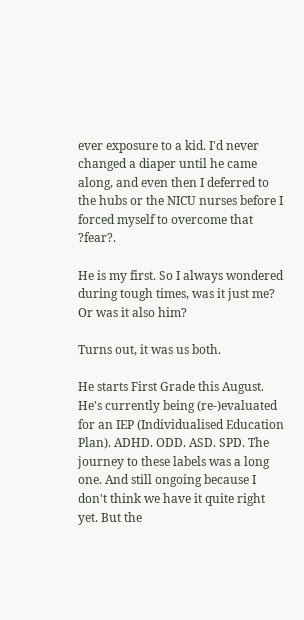ever exposure to a kid. I'd never changed a diaper until he came along, and even then I deferred to the hubs or the NICU nurses before I forced myself to overcome that ?fear?.

He is my first. So I always wondered during tough times, was it just me? Or was it also him?

Turns out, it was us both.

He starts First Grade this August. He's currently being (re-)evaluated for an IEP (Individualised Education Plan). ADHD. ODD. ASD. SPD. The journey to these labels was a long one. And still ongoing because I don't think we have it quite right yet. But the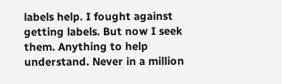labels help. I fought against getting labels. But now I seek them. Anything to help understand. Never in a million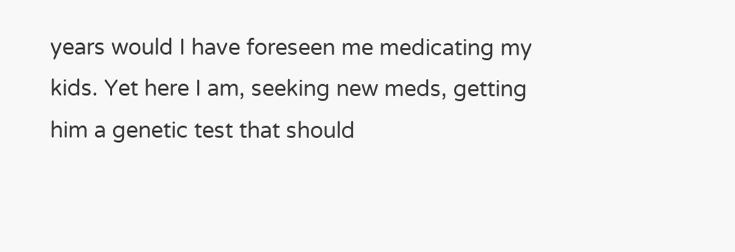years would I have foreseen me medicating my kids. Yet here I am, seeking new meds, getting him a genetic test that should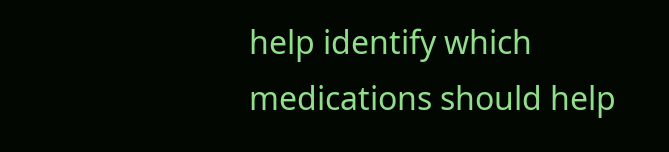help identify which medications should help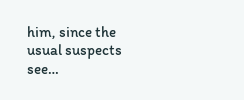him, since the usual suspects see…